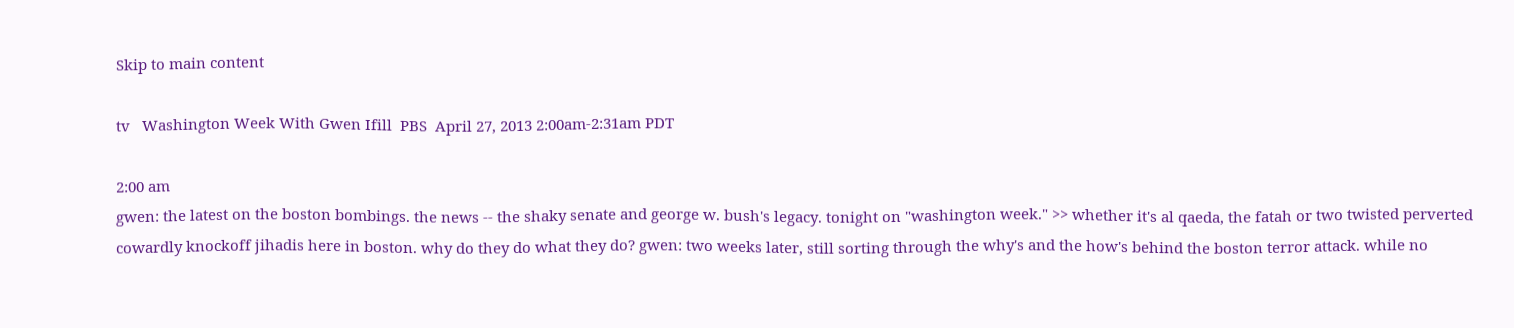Skip to main content

tv   Washington Week With Gwen Ifill  PBS  April 27, 2013 2:00am-2:31am PDT

2:00 am
gwen: the latest on the boston bombings. the news -- the shaky senate and george w. bush's legacy. tonight on "washington week." >> whether it's al qaeda, the fatah or two twisted perverted cowardly knockoff jihadis here in boston. why do they do what they do? gwen: two weeks later, still sorting through the why's and the how's behind the boston terror attack. while no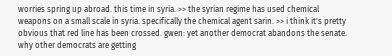worries spring up abroad. this time in syria. >> the syrian regime has used chemical weapons on a small scale in syria. specifically the chemical agent sarin. >> i think it's pretty obvious that red line has been crossed. gwen: yet another democrat abandons the senate. why other democrats are getting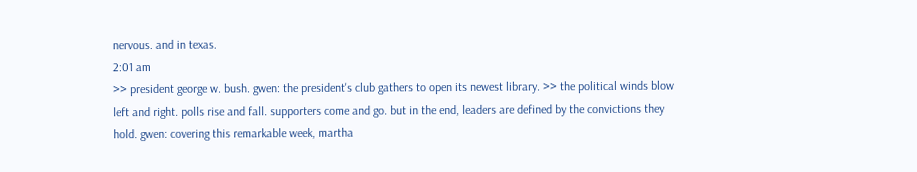nervous. and in texas.
2:01 am
>> president george w. bush. gwen: the president's club gathers to open its newest library. >> the political winds blow left and right. polls rise and fall. supporters come and go. but in the end, leaders are defined by the convictions they hold. gwen: covering this remarkable week, martha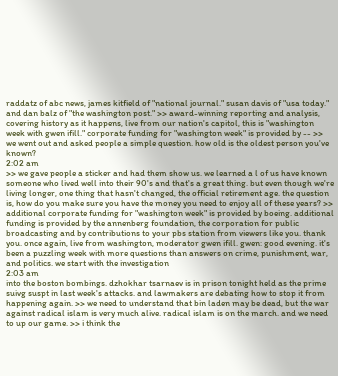raddatz of abc news, james kitfield of "national journal." susan davis of "usa today." and dan balz of "the washington post." >> award-winning reporting and analysis, covering history as it happens, live from our nation's capitol, this is "washington week with gwen ifill." corporate funding for "washington week" is provided by -- >> we went out and asked people a simple question. how old is the oldest person you've known?
2:02 am
>> we gave people a sticker and had them show us. we learned a l of us have known someone who lived well into their 90's and that's a great thing. but even though we're living longer, one thing that hasn't changed, the official retirement age. the question is, how do you make sure you have the money you need to enjoy all of these years? >> additional corporate funding for "washington week" is provided by boeing. additional funding is provided by the annenberg foundation, the corporation for public broadcasting and by contributions to your pbs station from viewers like you. thank you. once again, live from washington, moderator gwen ifill. gwen: good evening. it's been a puzzling week with more questions than answers on crime, punishment, war, and politics. we start with the investigation
2:03 am
into the boston bombings. dzhokhar tsarnaev is in prison tonight held as the prime suivg suspt in last week's attacks. and lawmakers are debating how to stop it from happening again. >> we need to understand that bin laden may be dead, but the war against radical islam is very much alive. radical islam is on the march. and we need to up our game. >> i think the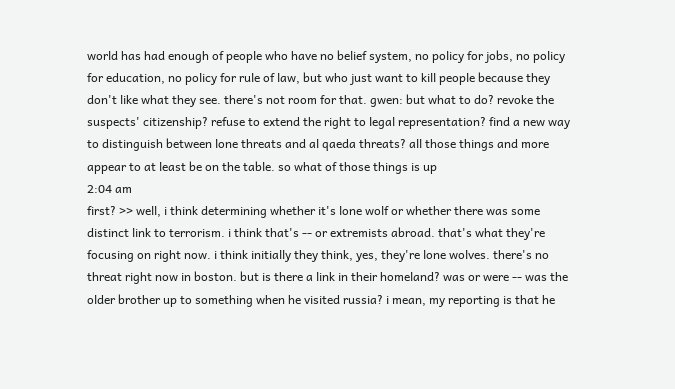world has had enough of people who have no belief system, no policy for jobs, no policy for education, no policy for rule of law, but who just want to kill people because they don't like what they see. there's not room for that. gwen: but what to do? revoke the suspects' citizenship? refuse to extend the right to legal representation? find a new way to distinguish between lone threats and al qaeda threats? all those things and more appear to at least be on the table. so what of those things is up
2:04 am
first? >> well, i think determining whether it's lone wolf or whether there was some distinct link to terrorism. i think that's -- or extremists abroad. that's what they're focusing on right now. i think initially they think, yes, they're lone wolves. there's no threat right now in boston. but is there a link in their homeland? was or were -- was the older brother up to something when he visited russia? i mean, my reporting is that he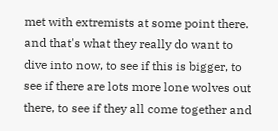met with extremists at some point there. and that's what they really do want to dive into now, to see if this is bigger, to see if there are lots more lone wolves out there, to see if they all come together and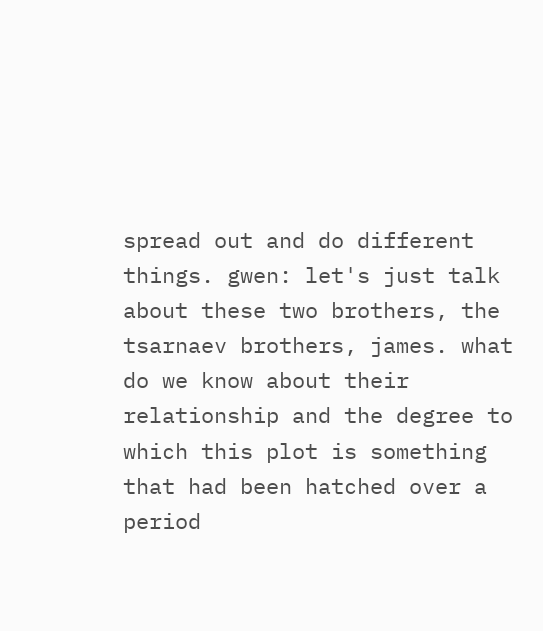spread out and do different things. gwen: let's just talk about these two brothers, the tsarnaev brothers, james. what do we know about their relationship and the degree to which this plot is something that had been hatched over a period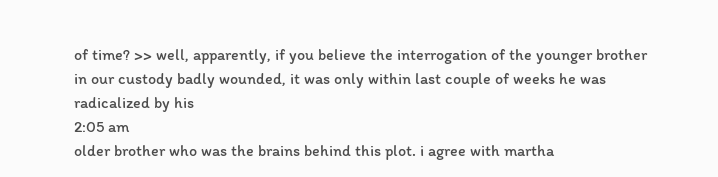of time? >> well, apparently, if you believe the interrogation of the younger brother in our custody badly wounded, it was only within last couple of weeks he was radicalized by his
2:05 am
older brother who was the brains behind this plot. i agree with martha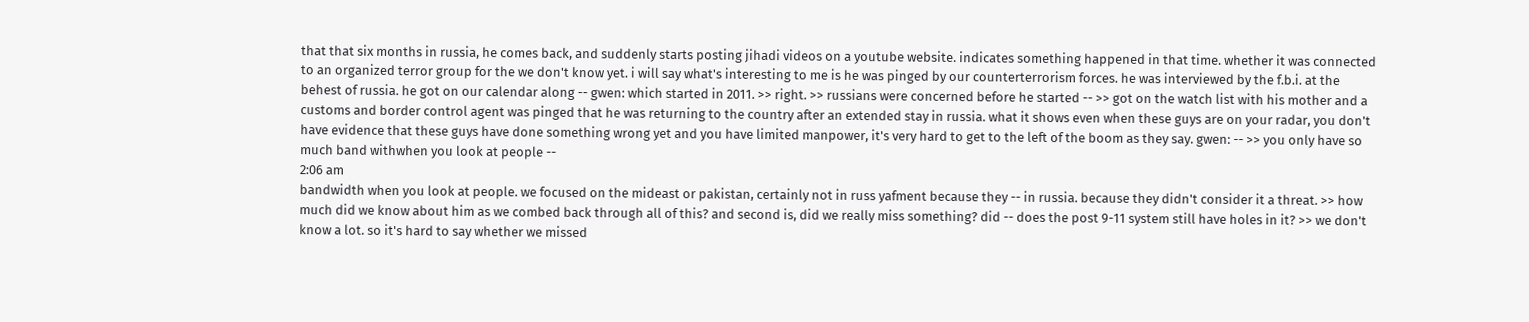that that six months in russia, he comes back, and suddenly starts posting jihadi videos on a youtube website. indicates something happened in that time. whether it was connected to an organized terror group for the we don't know yet. i will say what's interesting to me is he was pinged by our counterterrorism forces. he was interviewed by the f.b.i. at the behest of russia. he got on our calendar along -- gwen: which started in 2011. >> right. >> russians were concerned before he started -- >> got on the watch list with his mother and a customs and border control agent was pinged that he was returning to the country after an extended stay in russia. what it shows even when these guys are on your radar, you don't have evidence that these guys have done something wrong yet and you have limited manpower, it's very hard to get to the left of the boom as they say. gwen: -- >> you only have so much band withwhen you look at people --
2:06 am
bandwidth when you look at people. we focused on the mideast or pakistan, certainly not in russ yafment because they -- in russia. because they didn't consider it a threat. >> how much did we know about him as we combed back through all of this? and second is, did we really miss something? did -- does the post 9-11 system still have holes in it? >> we don't know a lot. so it's hard to say whether we missed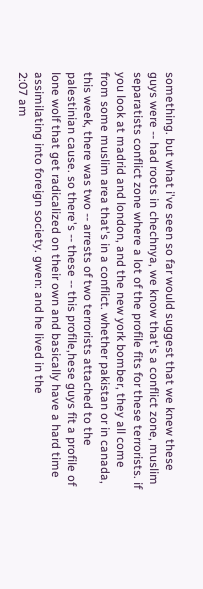something. but what i've seen so far would suggest that we knew these guys were -- had roots in chechnya, we know that's a conflict zone, muslim separatists conflict zone where a lot of the profile fits for these terrorists. if you look at madrid and london, and the new york bomber, they all come from some muslim area that's in a conflict. whether pakistan or in canada, this week, there was two -- arrests of two terrorists attached to the palestinian cause. so there's -- these -- this profile,hese guys fit a profile of lone wolf that get radicalized on their own and basically have a hard time assimilating into foreign society. gwen: and he lived in the
2:07 am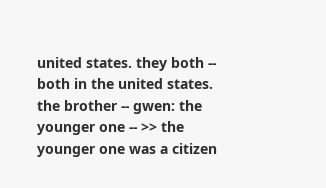united states. they both -- both in the united states. the brother -- gwen: the younger one -- >> the younger one was a citizen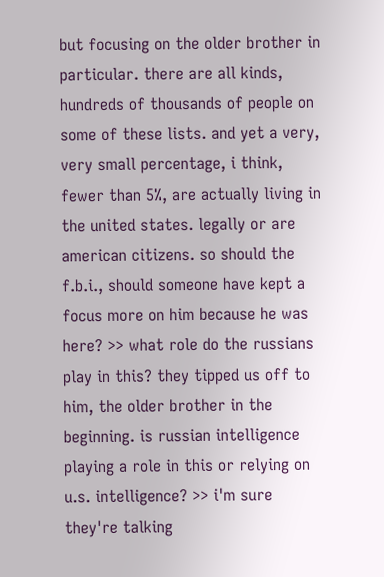but focusing on the older brother in particular. there are all kinds, hundreds of thousands of people on some of these lists. and yet a very, very small percentage, i think, fewer than 5%, are actually living in the united states. legally or are american citizens. so should the f.b.i., should someone have kept a focus more on him because he was here? >> what role do the russians play in this? they tipped us off to him, the older brother in the beginning. is russian intelligence playing a role in this or relying on u.s. intelligence? >> i'm sure they're talking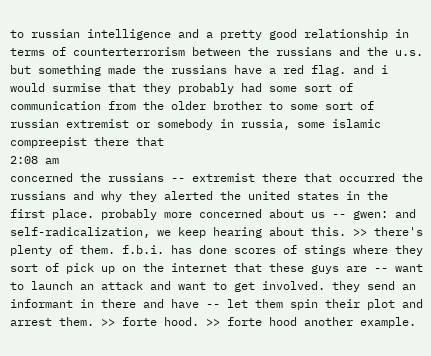to russian intelligence and a pretty good relationship in terms of counterterrorism between the russians and the u.s. but something made the russians have a red flag. and i would surmise that they probably had some sort of communication from the older brother to some sort of russian extremist or somebody in russia, some islamic compreepist there that
2:08 am
concerned the russians -- extremist there that occurred the russians and why they alerted the united states in the first place. probably more concerned about us -- gwen: and self-radicalization, we keep hearing about this. >> there's plenty of them. f.b.i. has done scores of stings where they sort of pick up on the internet that these guys are -- want to launch an attack and want to get involved. they send an informant in there and have -- let them spin their plot and arrest them. >> forte hood. >> forte hood another example.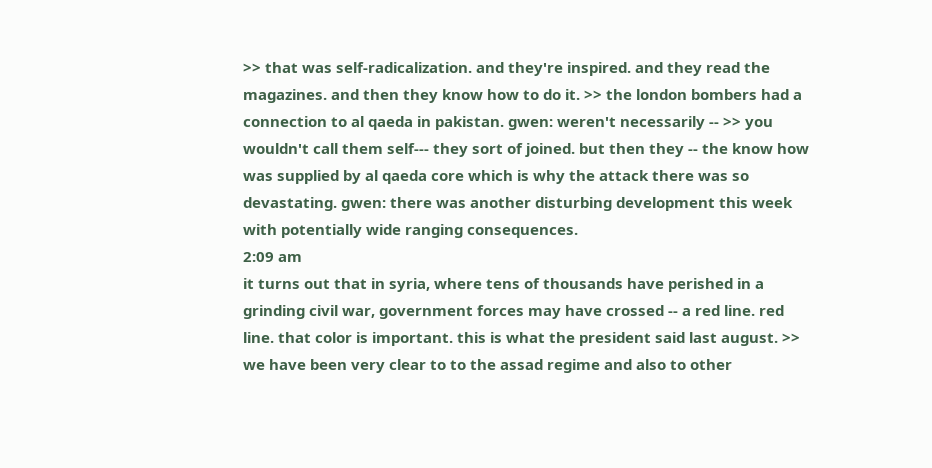>> that was self-radicalization. and they're inspired. and they read the magazines. and then they know how to do it. >> the london bombers had a connection to al qaeda in pakistan. gwen: weren't necessarily -- >> you wouldn't call them self--- they sort of joined. but then they -- the know how was supplied by al qaeda core which is why the attack there was so devastating. gwen: there was another disturbing development this week with potentially wide ranging consequences.
2:09 am
it turns out that in syria, where tens of thousands have perished in a grinding civil war, government forces may have crossed -- a red line. red line. that color is important. this is what the president said last august. >> we have been very clear to to the assad regime and also to other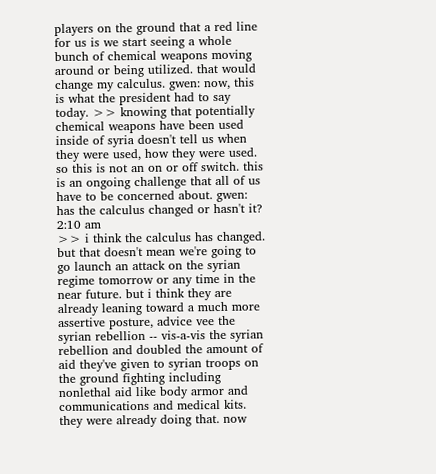players on the ground that a red line for us is we start seeing a whole bunch of chemical weapons moving around or being utilized. that would change my calculus. gwen: now, this is what the president had to say today. >> knowing that potentially chemical weapons have been used inside of syria doesn't tell us when they were used, how they were used. so this is not an on or off switch. this is an ongoing challenge that all of us have to be concerned about. gwen: has the calculus changed or hasn't it?
2:10 am
>> i think the calculus has changed. but that doesn't mean we're going to go launch an attack on the syrian regime tomorrow or any time in the near future. but i think they are already leaning toward a much more assertive posture, advice vee the syrian rebellion -- vis-a-vis the syrian rebellion and doubled the amount of aid they've given to syrian troops on the ground fighting including nonlethal aid like body armor and communications and medical kits. they were already doing that. now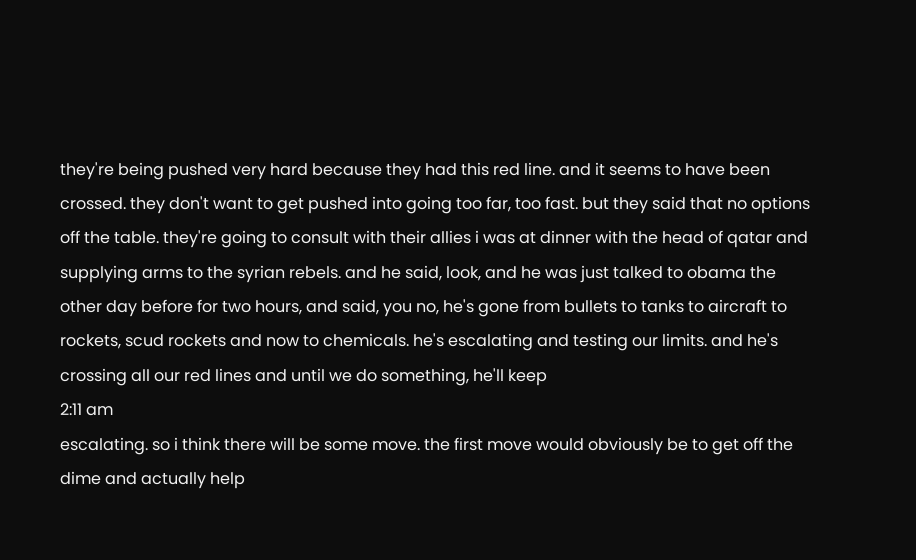they're being pushed very hard because they had this red line. and it seems to have been crossed. they don't want to get pushed into going too far, too fast. but they said that no options off the table. they're going to consult with their allies i was at dinner with the head of qatar and supplying arms to the syrian rebels. and he said, look, and he was just talked to obama the other day before for two hours, and said, you no, he's gone from bullets to tanks to aircraft to rockets, scud rockets and now to chemicals. he's escalating and testing our limits. and he's crossing all our red lines and until we do something, he'll keep
2:11 am
escalating. so i think there will be some move. the first move would obviously be to get off the dime and actually help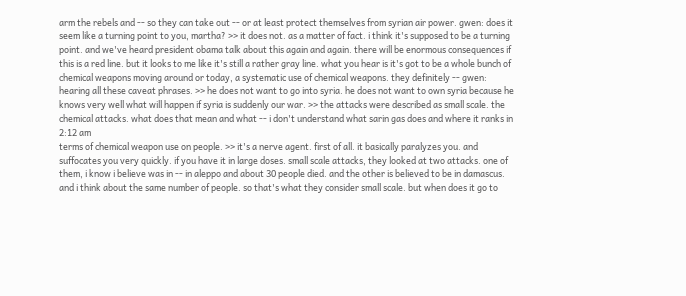arm the rebels and -- so they can take out -- or at least protect themselves from syrian air power. gwen: does it seem like a turning point to you, martha? >> it does not. as a matter of fact. i think it's supposed to be a turning point. and we've heard president obama talk about this again and again. there will be enormous consequences if this is a red line. but it looks to me like it's still a rather gray line. what you hear is it's got to be a whole bunch of chemical weapons moving around or today, a systematic use of chemical weapons. they definitely -- gwen: hearing all these caveat phrases. >> he does not want to go into syria. he does not want to own syria because he knows very well what will happen if syria is suddenly our war. >> the attacks were described as small scale. the chemical attacks. what does that mean and what -- i don't understand what sarin gas does and where it ranks in
2:12 am
terms of chemical weapon use on people. >> it's a nerve agent. first of all. it basically paralyzes you. and suffocates you very quickly. if you have it in large doses. small scale attacks, they looked at two attacks. one of them, i know i believe was in -- in aleppo and about 30 people died. and the other is believed to be in damascus. and i think about the same number of people. so that's what they consider small scale. but when does it go to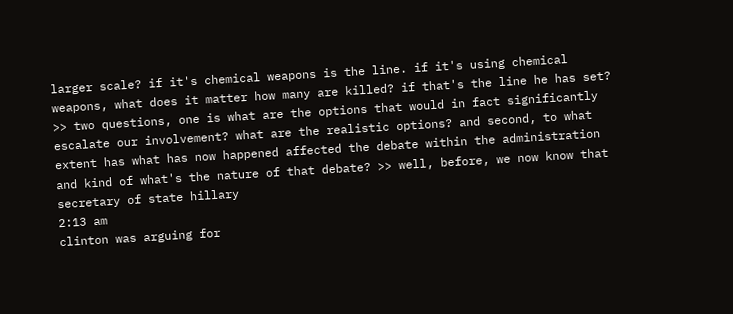larger scale? if it's chemical weapons is the line. if it's using chemical weapons, what does it matter how many are killed? if that's the line he has set? >> two questions, one is what are the options that would in fact significantly escalate our involvement? what are the realistic options? and second, to what extent has what has now happened affected the debate within the administration and kind of what's the nature of that debate? >> well, before, we now know that secretary of state hillary
2:13 am
clinton was arguing for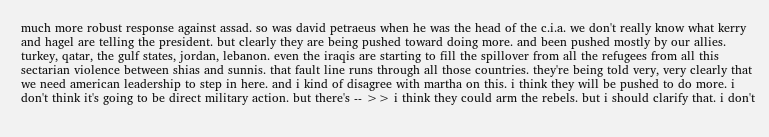much more robust response against assad. so was david petraeus when he was the head of the c.i.a. we don't really know what kerry and hagel are telling the president. but clearly they are being pushed toward doing more. and been pushed mostly by our allies. turkey, qatar, the gulf states, jordan, lebanon. even the iraqis are starting to fill the spillover from all the refugees from all this sectarian violence between shias and sunnis. that fault line runs through all those countries. they're being told very, very clearly that we need american leadership to step in here. and i kind of disagree with martha on this. i think they will be pushed to do more. i don't think it's going to be direct military action. but there's -- >> i think they could arm the rebels. but i should clarify that. i don't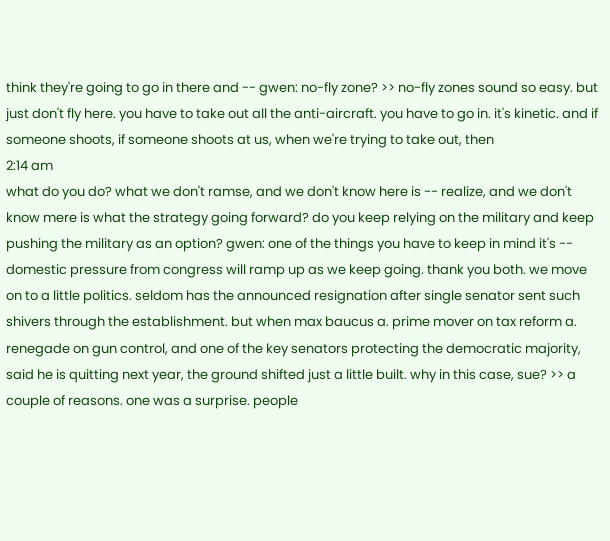think they're going to go in there and -- gwen: no-fly zone? >> no-fly zones sound so easy. but just don't fly here. you have to take out all the anti-aircraft. you have to go in. it's kinetic. and if someone shoots, if someone shoots at us, when we're trying to take out, then
2:14 am
what do you do? what we don't ramse, and we don't know here is -- realize, and we don't know mere is what the strategy going forward? do you keep relying on the military and keep pushing the military as an option? gwen: one of the things you have to keep in mind it's -- domestic pressure from congress will ramp up as we keep going. thank you both. we move on to a little politics. seldom has the announced resignation after single senator sent such shivers through the establishment. but when max baucus a. prime mover on tax reform a. renegade on gun control, and one of the key senators protecting the democratic majority, said he is quitting next year, the ground shifted just a little built. why in this case, sue? >> a couple of reasons. one was a surprise. people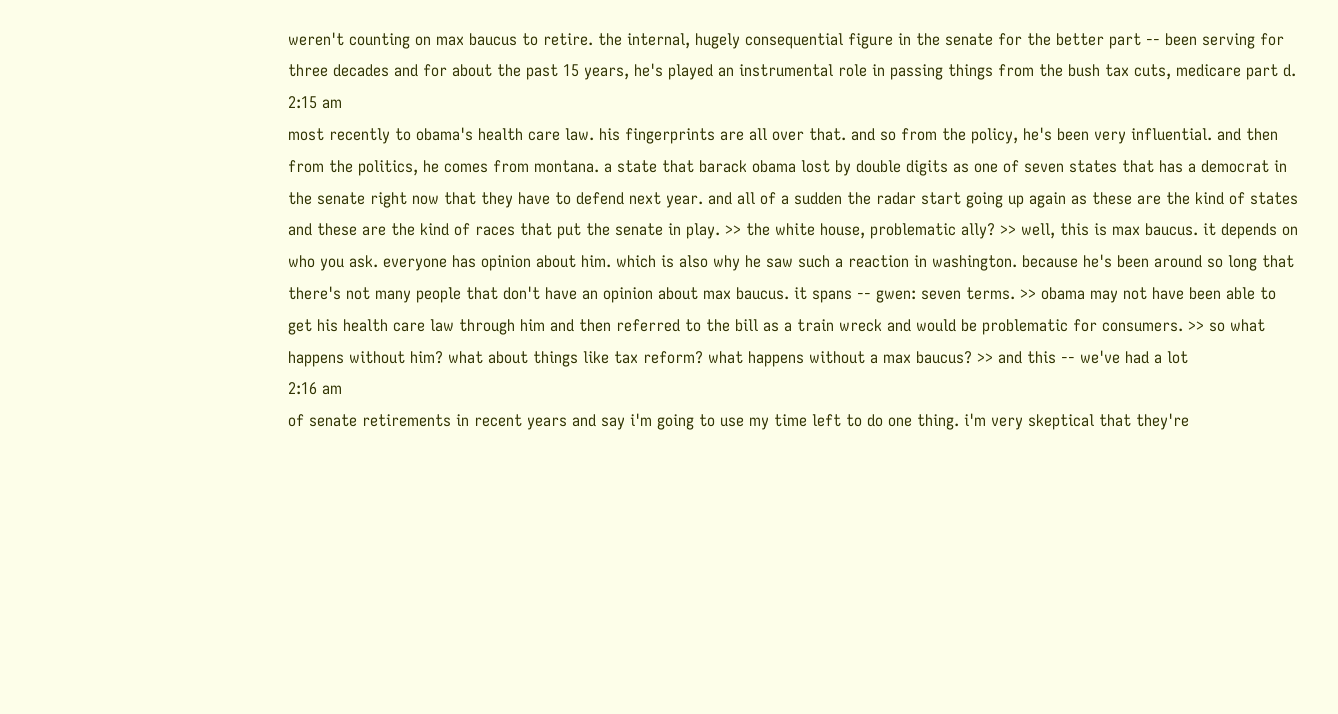weren't counting on max baucus to retire. the internal, hugely consequential figure in the senate for the better part -- been serving for three decades and for about the past 15 years, he's played an instrumental role in passing things from the bush tax cuts, medicare part d.
2:15 am
most recently to obama's health care law. his fingerprints are all over that. and so from the policy, he's been very influential. and then from the politics, he comes from montana. a state that barack obama lost by double digits as one of seven states that has a democrat in the senate right now that they have to defend next year. and all of a sudden the radar start going up again as these are the kind of states and these are the kind of races that put the senate in play. >> the white house, problematic ally? >> well, this is max baucus. it depends on who you ask. everyone has opinion about him. which is also why he saw such a reaction in washington. because he's been around so long that there's not many people that don't have an opinion about max baucus. it spans -- gwen: seven terms. >> obama may not have been able to get his health care law through him and then referred to the bill as a train wreck and would be problematic for consumers. >> so what happens without him? what about things like tax reform? what happens without a max baucus? >> and this -- we've had a lot
2:16 am
of senate retirements in recent years and say i'm going to use my time left to do one thing. i'm very skeptical that they're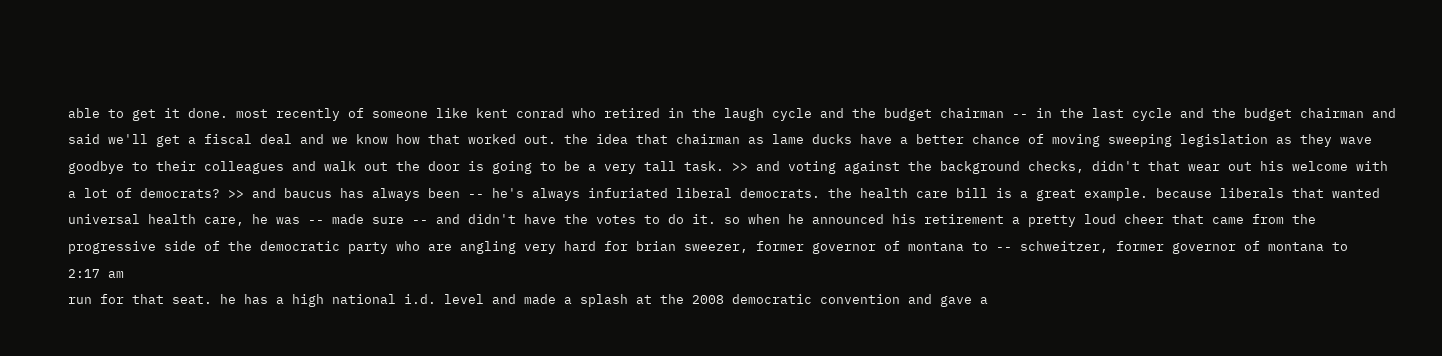able to get it done. most recently of someone like kent conrad who retired in the laugh cycle and the budget chairman -- in the last cycle and the budget chairman and said we'll get a fiscal deal and we know how that worked out. the idea that chairman as lame ducks have a better chance of moving sweeping legislation as they wave goodbye to their colleagues and walk out the door is going to be a very tall task. >> and voting against the background checks, didn't that wear out his welcome with a lot of democrats? >> and baucus has always been -- he's always infuriated liberal democrats. the health care bill is a great example. because liberals that wanted universal health care, he was -- made sure -- and didn't have the votes to do it. so when he announced his retirement a pretty loud cheer that came from the progressive side of the democratic party who are angling very hard for brian sweezer, former governor of montana to -- schweitzer, former governor of montana to
2:17 am
run for that seat. he has a high national i.d. level and made a splash at the 2008 democratic convention and gave a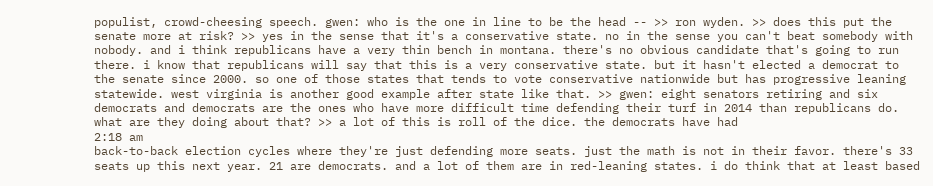populist, crowd-cheesing speech. gwen: who is the one in line to be the head -- >> ron wyden. >> does this put the senate more at risk? >> yes in the sense that it's a conservative state. no in the sense you can't beat somebody with nobody. and i think republicans have a very thin bench in montana. there's no obvious candidate that's going to run there. i know that republicans will say that this is a very conservative state. but it hasn't elected a democrat to the senate since 2000. so one of those states that tends to vote conservative nationwide but has progressive leaning statewide. west virginia is another good example after state like that. >> gwen: eight senators retiring and six democrats and democrats are the ones who have more difficult time defending their turf in 2014 than republicans do. what are they doing about that? >> a lot of this is roll of the dice. the democrats have had
2:18 am
back-to-back election cycles where they're just defending more seats. just the math is not in their favor. there's 33 seats up this next year. 21 are democrats. and a lot of them are in red-leaning states. i do think that at least based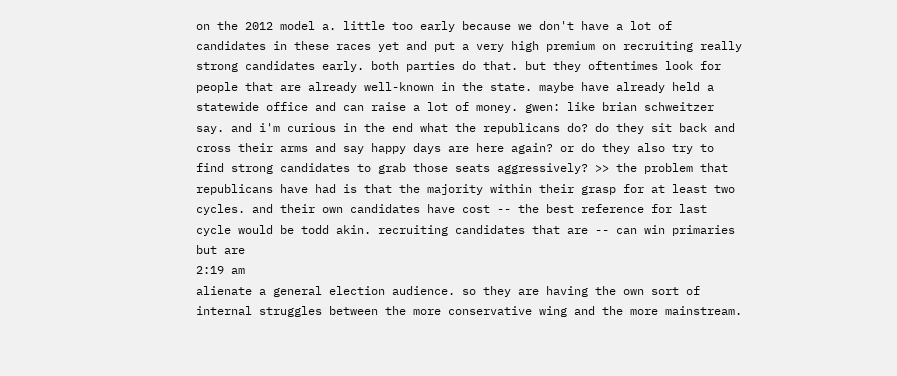on the 2012 model a. little too early because we don't have a lot of candidates in these races yet and put a very high premium on recruiting really strong candidates early. both parties do that. but they oftentimes look for people that are already well-known in the state. maybe have already held a statewide office and can raise a lot of money. gwen: like brian schweitzer say. and i'm curious in the end what the republicans do? do they sit back and cross their arms and say happy days are here again? or do they also try to find strong candidates to grab those seats aggressively? >> the problem that republicans have had is that the majority within their grasp for at least two cycles. and their own candidates have cost -- the best reference for last cycle would be todd akin. recruiting candidates that are -- can win primaries but are
2:19 am
alienate a general election audience. so they are having the own sort of internal struggles between the more conservative wing and the more mainstream.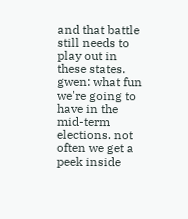and that battle still needs to play out in these states. gwen: what fun we're going to have in the mid-term elections. not often we get a peek inside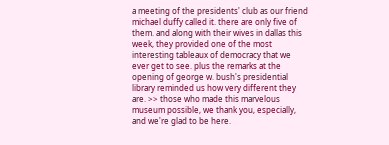a meeting of the presidents' club as our friend michael duffy called it. there are only five of them. and along with their wives in dallas this week, they provided one of the most interesting tableaux of democracy that we ever get to see. plus the remarks at the opening of george w. bush's presidential library reminded us how very different they are. >> those who made this marvelous museum possible, we thank you, especially, and we're glad to be here.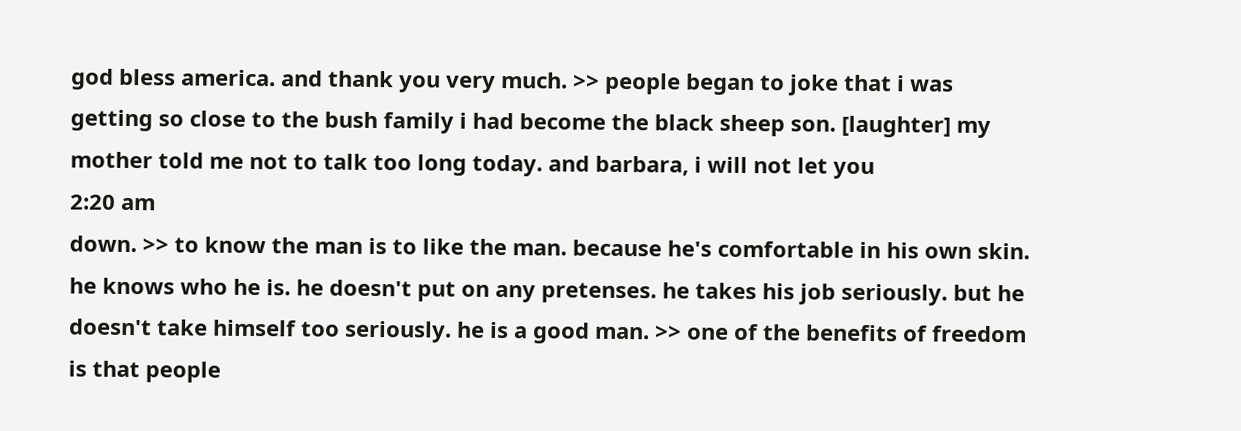god bless america. and thank you very much. >> people began to joke that i was getting so close to the bush family i had become the black sheep son. [laughter] my mother told me not to talk too long today. and barbara, i will not let you
2:20 am
down. >> to know the man is to like the man. because he's comfortable in his own skin. he knows who he is. he doesn't put on any pretenses. he takes his job seriously. but he doesn't take himself too seriously. he is a good man. >> one of the benefits of freedom is that people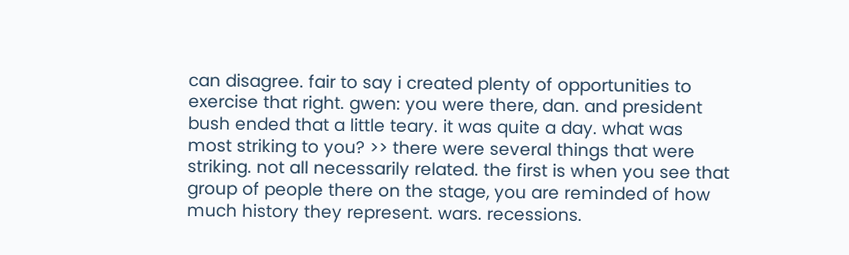can disagree. fair to say i created plenty of opportunities to exercise that right. gwen: you were there, dan. and president bush ended that a little teary. it was quite a day. what was most striking to you? >> there were several things that were striking. not all necessarily related. the first is when you see that group of people there on the stage, you are reminded of how much history they represent. wars. recessions.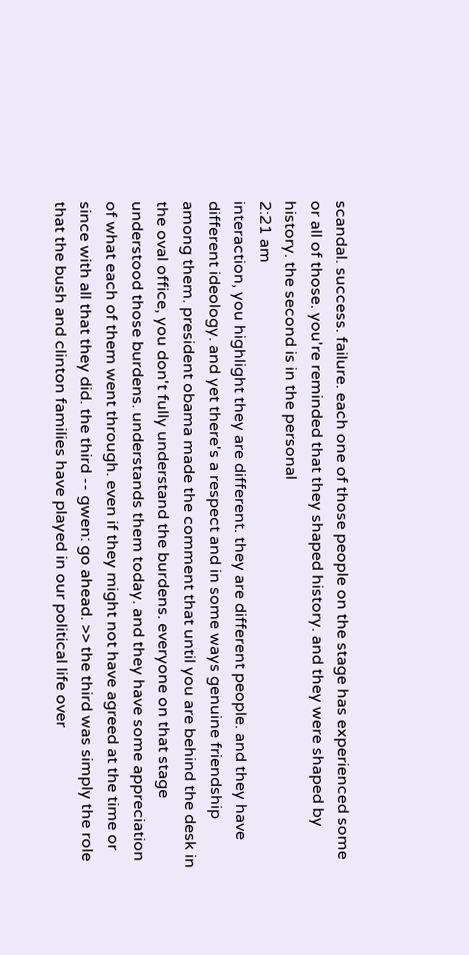scandal. success. failure. each one of those people on the stage has experienced some or all of those. you're reminded that they shaped history. and they were shaped by history. the second is in the personal
2:21 am
interaction, you highlight they are different. they are different people. and they have different ideology. and yet there's a respect and in some ways genuine friendship among them. president obama made the comment that until you are behind the desk in the oval office, you don't fully understand the burdens. everyone on that stage understood those burdens. understands them today. and they have some appreciation of what each of them went through. even if they might not have agreed at the time or since with all that they did. the third -- gwen: go ahead. >> the third was simply the role that the bush and clinton families have played in our political life over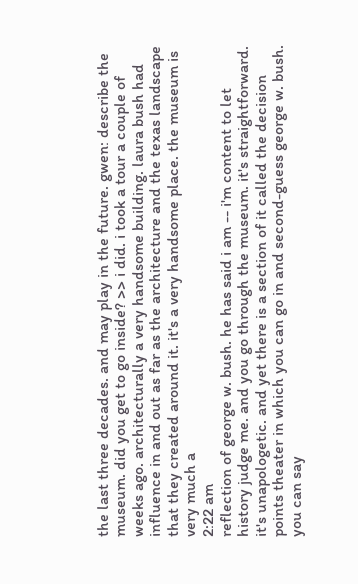the last three decades. and may play in the future. gwen: describe the museum. did you get to go inside? >> i did. i took a tour a couple of weeks ago. architecturally a very handsome building. laura bush had influence in and out as far as the architecture and the texas landscape that they created around it. it's a very handsome place. the museum is very much a
2:22 am
reflection of george w. bush. he has said i am -- i'm content to let history judge me. and you go through the museum. it's straightforward. it's unapologetic. and yet there is a section of it called the decision points theater in which you can go in and second-guess george w. bush. you can say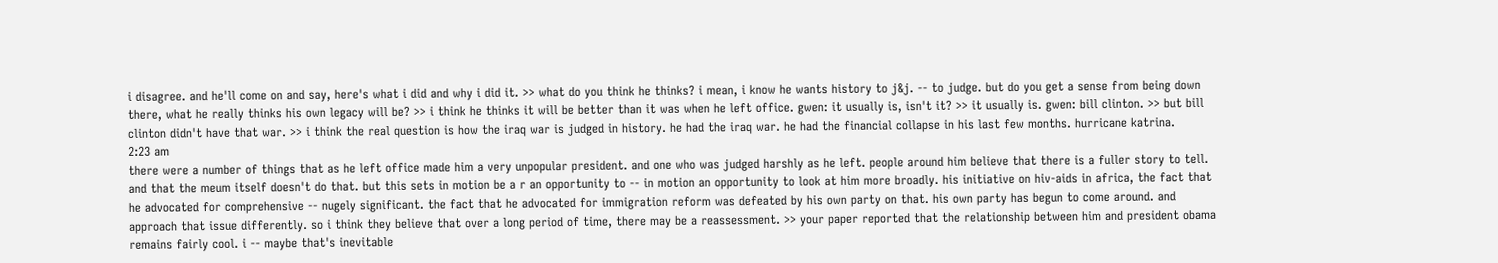i disagree. and he'll come on and say, here's what i did and why i did it. >> what do you think he thinks? i mean, i know he wants history to j&j. -- to judge. but do you get a sense from being down there, what he really thinks his own legacy will be? >> i think he thinks it will be better than it was when he left office. gwen: it usually is, isn't it? >> it usually is. gwen: bill clinton. >> but bill clinton didn't have that war. >> i think the real question is how the iraq war is judged in history. he had the iraq war. he had the financial collapse in his last few months. hurricane katrina.
2:23 am
there were a number of things that as he left office made him a very unpopular president. and one who was judged harshly as he left. people around him believe that there is a fuller story to tell. and that the meum itself doesn't do that. but this sets in motion be a r an opportunity to -- in motion an opportunity to look at him more broadly. his initiative on hiv-aids in africa, the fact that he advocated for comprehensive -- nugely significant. the fact that he advocated for immigration reform was defeated by his own party on that. his own party has begun to come around. and approach that issue differently. so i think they believe that over a long period of time, there may be a reassessment. >> your paper reported that the relationship between him and president obama remains fairly cool. i -- maybe that's inevitable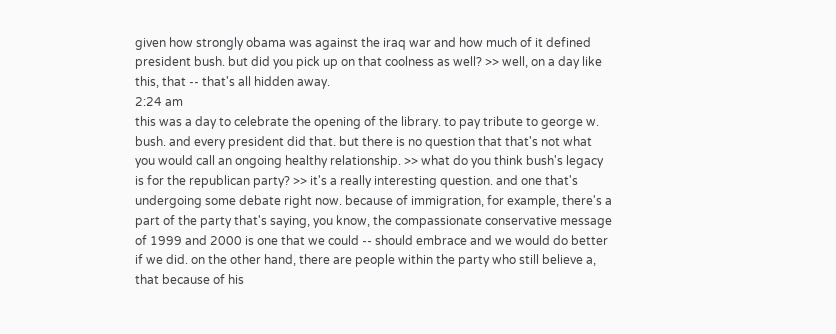given how strongly obama was against the iraq war and how much of it defined president bush. but did you pick up on that coolness as well? >> well, on a day like this, that -- that's all hidden away.
2:24 am
this was a day to celebrate the opening of the library. to pay tribute to george w. bush. and every president did that. but there is no question that that's not what you would call an ongoing healthy relationship. >> what do you think bush's legacy is for the republican party? >> it's a really interesting question. and one that's undergoing some debate right now. because of immigration, for example, there's a part of the party that's saying, you know, the compassionate conservative message of 1999 and 2000 is one that we could -- should embrace and we would do better if we did. on the other hand, there are people within the party who still believe a, that because of his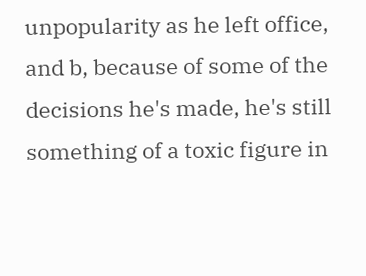unpopularity as he left office, and b, because of some of the decisions he's made, he's still something of a toxic figure in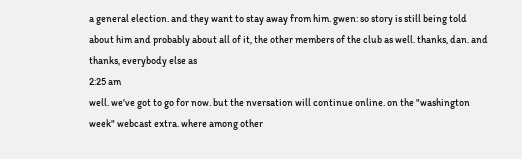a general election. and they want to stay away from him. gwen: so story is still being told about him and probably about all of it, the other members of the club as well. thanks, dan. and thanks, everybody else as
2:25 am
well. we've got to go for now. but the nversation will continue online. on the "washington week" webcast extra. where among other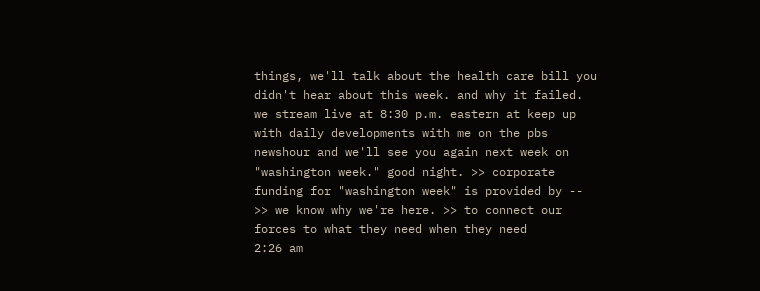things, we'll talk about the health care bill you didn't hear about this week. and why it failed. we stream live at 8:30 p.m. eastern at keep up with daily developments with me on the pbs newshour and we'll see you again next week on "washington week." good night. >> corporate funding for "washington week" is provided by -- >> we know why we're here. >> to connect our forces to what they need when they need
2:26 am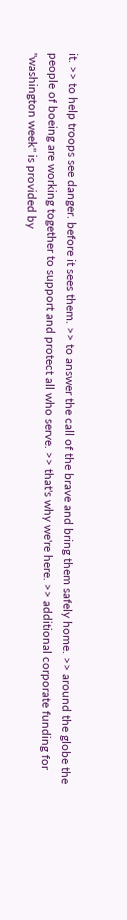it. >> to help troops see danger. before it sees them. >> to answer the call of the brave and bring them safely home. >> around the globe the people of boeing are working together to support and protect all who serve. >> that's why we're here. >> additional corporate funding for "washington week" is provided by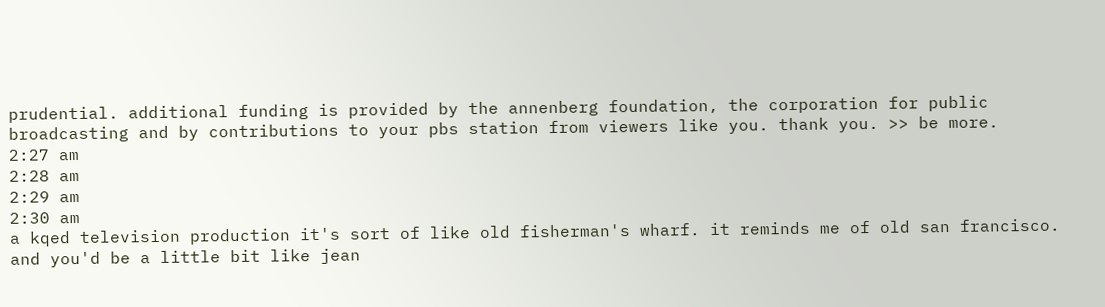prudential. additional funding is provided by the annenberg foundation, the corporation for public broadcasting and by contributions to your pbs station from viewers like you. thank you. >> be more.
2:27 am
2:28 am
2:29 am
2:30 am
a kqed television production it's sort of like old fisherman's wharf. it reminds me of old san francisco. and you'd be a little bit like jean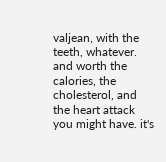valjean, with the teeth, whatever. and worth the calories, the cholesterol, and the heart attack you might have. it's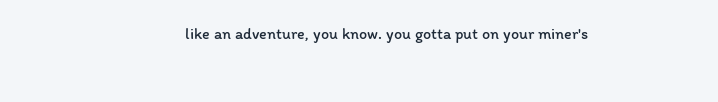like an adventure, you know. you gotta put on your miner's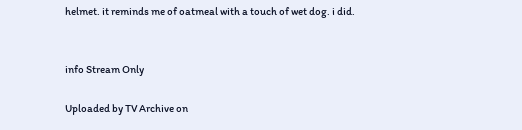helmet. it reminds me of oatmeal with a touch of wet dog. i did.


info Stream Only

Uploaded by TV Archive on